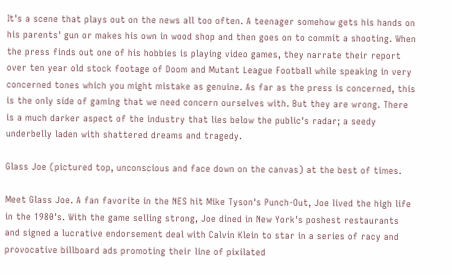It's a scene that plays out on the news all too often. A teenager somehow gets his hands on his parents' gun or makes his own in wood shop and then goes on to commit a shooting. When the press finds out one of his hobbies is playing video games, they narrate their report over ten year old stock footage of Doom and Mutant League Football while speaking in very concerned tones which you might mistake as genuine. As far as the press is concerned, this is the only side of gaming that we need concern ourselves with. But they are wrong. There is a much darker aspect of the industry that lies below the public's radar; a seedy underbelly laden with shattered dreams and tragedy.

Glass Joe (pictured top, unconscious and face down on the canvas) at the best of times.

Meet Glass Joe. A fan favorite in the NES hit Mike Tyson's Punch-Out, Joe lived the high life in the 1980's. With the game selling strong, Joe dined in New York's poshest restaurants and signed a lucrative endorsement deal with Calvin Klein to star in a series of racy and provocative billboard ads promoting their line of pixilated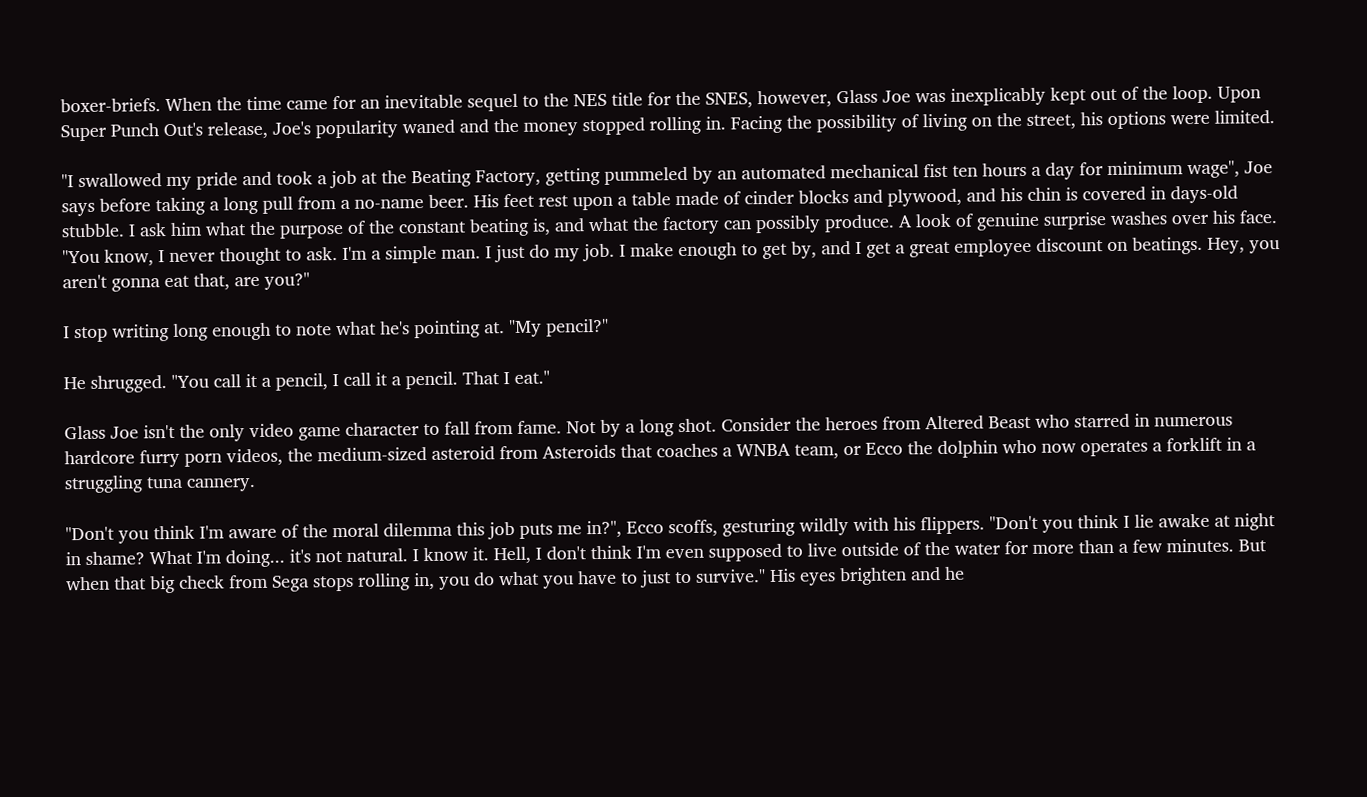boxer-briefs. When the time came for an inevitable sequel to the NES title for the SNES, however, Glass Joe was inexplicably kept out of the loop. Upon Super Punch Out's release, Joe's popularity waned and the money stopped rolling in. Facing the possibility of living on the street, his options were limited.

"I swallowed my pride and took a job at the Beating Factory, getting pummeled by an automated mechanical fist ten hours a day for minimum wage", Joe says before taking a long pull from a no-name beer. His feet rest upon a table made of cinder blocks and plywood, and his chin is covered in days-old stubble. I ask him what the purpose of the constant beating is, and what the factory can possibly produce. A look of genuine surprise washes over his face. "You know, I never thought to ask. I'm a simple man. I just do my job. I make enough to get by, and I get a great employee discount on beatings. Hey, you aren't gonna eat that, are you?"

I stop writing long enough to note what he's pointing at. "My pencil?"

He shrugged. "You call it a pencil, I call it a pencil. That I eat."

Glass Joe isn't the only video game character to fall from fame. Not by a long shot. Consider the heroes from Altered Beast who starred in numerous hardcore furry porn videos, the medium-sized asteroid from Asteroids that coaches a WNBA team, or Ecco the dolphin who now operates a forklift in a struggling tuna cannery.

"Don't you think I'm aware of the moral dilemma this job puts me in?", Ecco scoffs, gesturing wildly with his flippers. "Don't you think I lie awake at night in shame? What I'm doing... it's not natural. I know it. Hell, I don't think I'm even supposed to live outside of the water for more than a few minutes. But when that big check from Sega stops rolling in, you do what you have to just to survive." His eyes brighten and he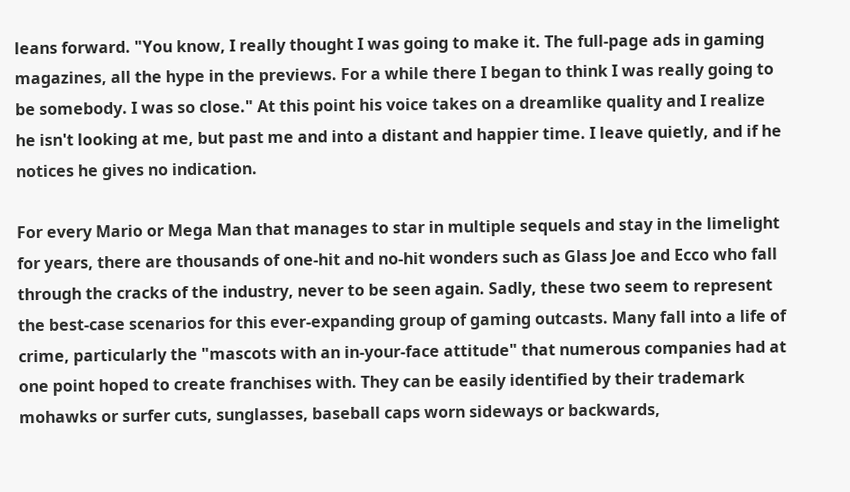leans forward. "You know, I really thought I was going to make it. The full-page ads in gaming magazines, all the hype in the previews. For a while there I began to think I was really going to be somebody. I was so close." At this point his voice takes on a dreamlike quality and I realize he isn't looking at me, but past me and into a distant and happier time. I leave quietly, and if he notices he gives no indication.

For every Mario or Mega Man that manages to star in multiple sequels and stay in the limelight for years, there are thousands of one-hit and no-hit wonders such as Glass Joe and Ecco who fall through the cracks of the industry, never to be seen again. Sadly, these two seem to represent the best-case scenarios for this ever-expanding group of gaming outcasts. Many fall into a life of crime, particularly the "mascots with an in-your-face attitude" that numerous companies had at one point hoped to create franchises with. They can be easily identified by their trademark mohawks or surfer cuts, sunglasses, baseball caps worn sideways or backwards,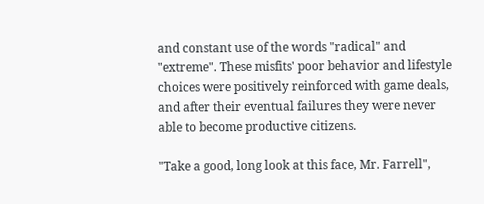and constant use of the words "radical" and "extreme". These misfits' poor behavior and lifestyle choices were positively reinforced with game deals, and after their eventual failures they were never able to become productive citizens.

"Take a good, long look at this face, Mr. Farrell",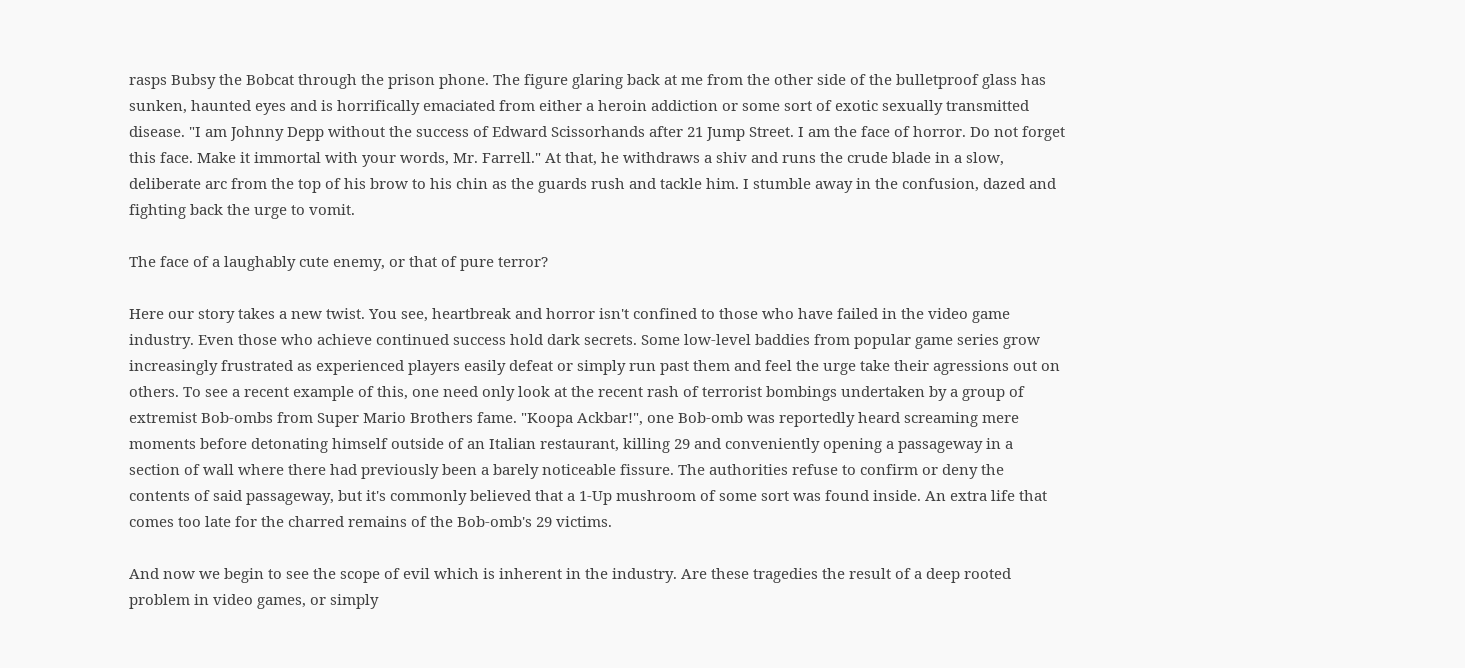rasps Bubsy the Bobcat through the prison phone. The figure glaring back at me from the other side of the bulletproof glass has sunken, haunted eyes and is horrifically emaciated from either a heroin addiction or some sort of exotic sexually transmitted disease. "I am Johnny Depp without the success of Edward Scissorhands after 21 Jump Street. I am the face of horror. Do not forget this face. Make it immortal with your words, Mr. Farrell." At that, he withdraws a shiv and runs the crude blade in a slow, deliberate arc from the top of his brow to his chin as the guards rush and tackle him. I stumble away in the confusion, dazed and fighting back the urge to vomit.

The face of a laughably cute enemy, or that of pure terror?

Here our story takes a new twist. You see, heartbreak and horror isn't confined to those who have failed in the video game industry. Even those who achieve continued success hold dark secrets. Some low-level baddies from popular game series grow increasingly frustrated as experienced players easily defeat or simply run past them and feel the urge take their agressions out on others. To see a recent example of this, one need only look at the recent rash of terrorist bombings undertaken by a group of extremist Bob-ombs from Super Mario Brothers fame. "Koopa Ackbar!", one Bob-omb was reportedly heard screaming mere moments before detonating himself outside of an Italian restaurant, killing 29 and conveniently opening a passageway in a section of wall where there had previously been a barely noticeable fissure. The authorities refuse to confirm or deny the contents of said passageway, but it's commonly believed that a 1-Up mushroom of some sort was found inside. An extra life that comes too late for the charred remains of the Bob-omb's 29 victims.

And now we begin to see the scope of evil which is inherent in the industry. Are these tragedies the result of a deep rooted problem in video games, or simply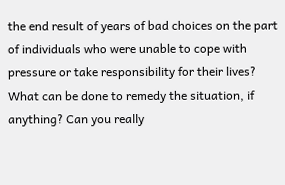the end result of years of bad choices on the part of individuals who were unable to cope with pressure or take responsibility for their lives? What can be done to remedy the situation, if anything? Can you really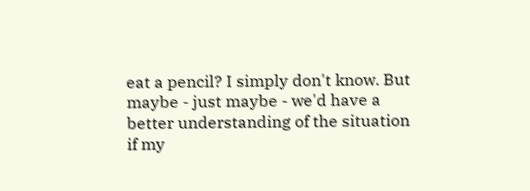eat a pencil? I simply don't know. But maybe - just maybe - we'd have a better understanding of the situation if my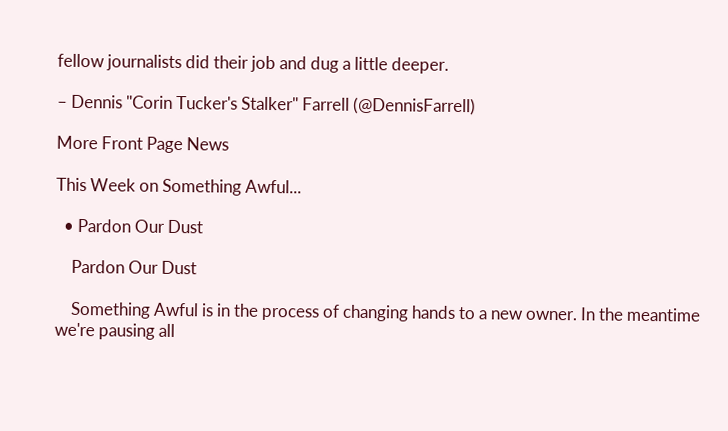fellow journalists did their job and dug a little deeper.

– Dennis "Corin Tucker's Stalker" Farrell (@DennisFarrell)

More Front Page News

This Week on Something Awful...

  • Pardon Our Dust

    Pardon Our Dust

    Something Awful is in the process of changing hands to a new owner. In the meantime we're pausing all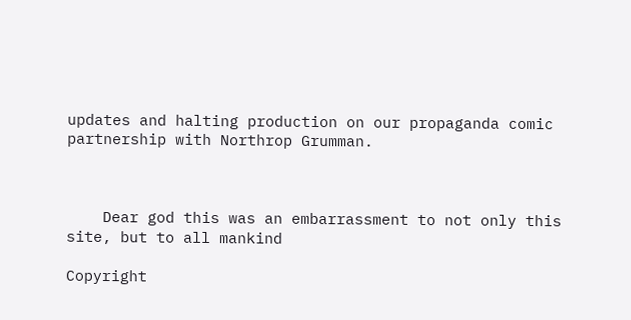updates and halting production on our propaganda comic partnership with Northrop Grumman.



    Dear god this was an embarrassment to not only this site, but to all mankind

Copyright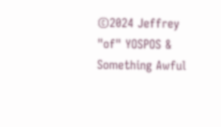©2024 Jeffrey "of" YOSPOS & Something Awful